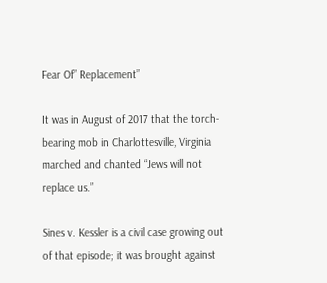Fear Of” Replacement”

It was in August of 2017 that the torch-bearing mob in Charlottesville, Virginia marched and chanted “Jews will not replace us.”

Sines v. Kessler is a civil case growing out of that episode; it was brought against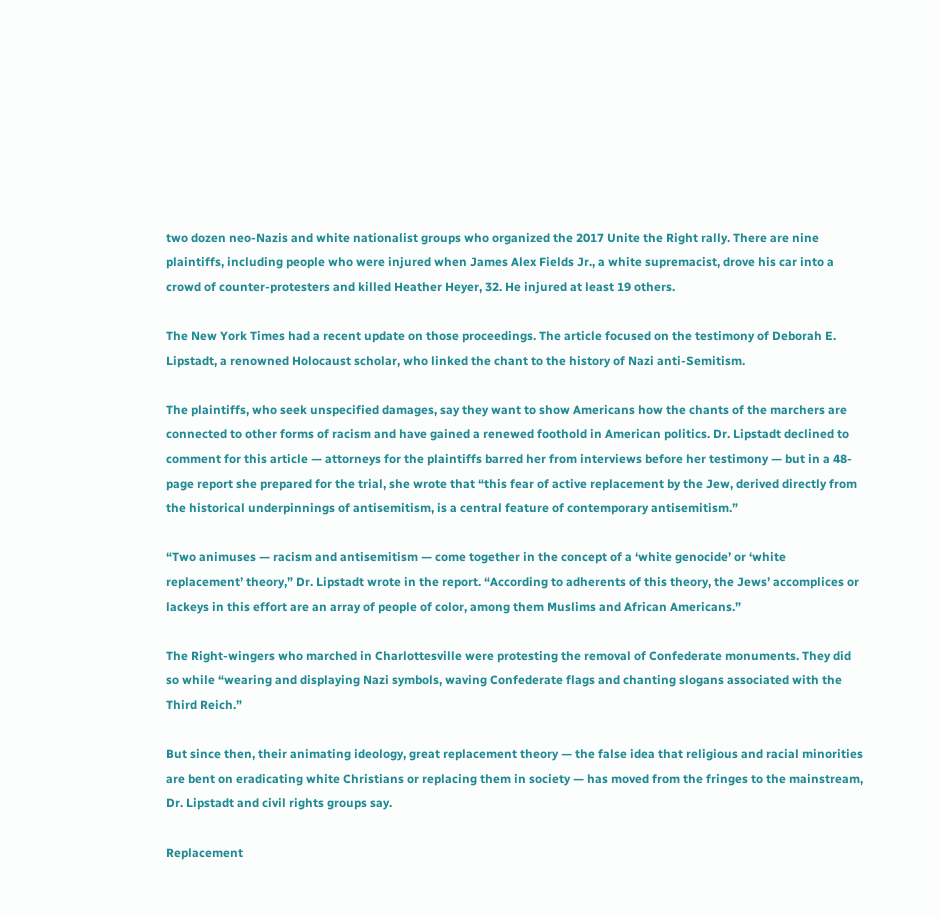two dozen neo-Nazis and white nationalist groups who organized the 2017 Unite the Right rally. There are nine plaintiffs, including people who were injured when James Alex Fields Jr., a white supremacist, drove his car into a crowd of counter-protesters and killed Heather Heyer, 32. He injured at least 19 others.

The New York Times had a recent update on those proceedings. The article focused on the testimony of Deborah E. Lipstadt, a renowned Holocaust scholar, who linked the chant to the history of Nazi anti-Semitism.

The plaintiffs, who seek unspecified damages, say they want to show Americans how the chants of the marchers are connected to other forms of racism and have gained a renewed foothold in American politics. Dr. Lipstadt declined to comment for this article — attorneys for the plaintiffs barred her from interviews before her testimony — but in a 48-page report she prepared for the trial, she wrote that “this fear of active replacement by the Jew, derived directly from the historical underpinnings of antisemitism, is a central feature of contemporary antisemitism.”

“Two animuses — racism and antisemitism — come together in the concept of a ‘white genocide’ or ‘white replacement’ theory,” Dr. Lipstadt wrote in the report. “According to adherents of this theory, the Jews’ accomplices or lackeys in this effort are an array of people of color, among them Muslims and African Americans.”

The Right-wingers who marched in Charlottesville were protesting the removal of Confederate monuments. They did so while “wearing and displaying Nazi symbols, waving Confederate flags and chanting slogans associated with the Third Reich.”

But since then, their animating ideology, great replacement theory — the false idea that religious and racial minorities are bent on eradicating white Christians or replacing them in society — has moved from the fringes to the mainstream, Dr. Lipstadt and civil rights groups say.

Replacement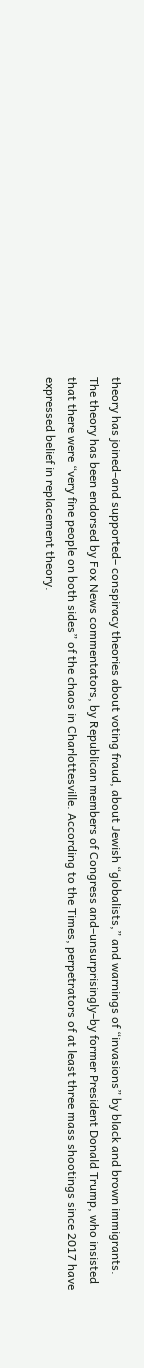theory has joined–and supported– conspiracy theories about voting fraud, about Jewish “globalists,” and warnings of “invasions” by black and brown immigrants.  The theory has been endorsed by Fox News commentators, by Republican members of Congress and–unsurprisingly–by former President Donald Trump, who insisted that there were “very fine people on both sides” of the chaos in Charlottesville. According to the Times, perpetrators of at least three mass shootings since 2017 have expressed belief in replacement theory.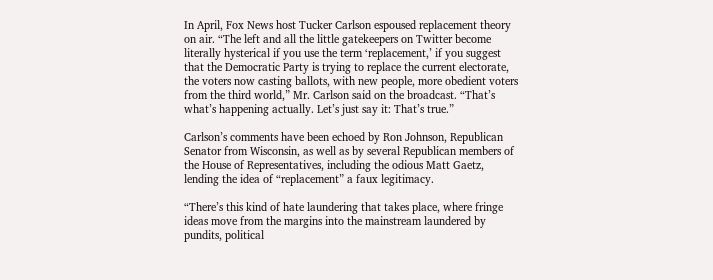In April, Fox News host Tucker Carlson espoused replacement theory on air. “The left and all the little gatekeepers on Twitter become literally hysterical if you use the term ‘replacement,’ if you suggest that the Democratic Party is trying to replace the current electorate, the voters now casting ballots, with new people, more obedient voters from the third world,” Mr. Carlson said on the broadcast. “That’s what’s happening actually. Let’s just say it: That’s true.”

Carlson’s comments have been echoed by Ron Johnson, Republican Senator from Wisconsin, as well as by several Republican members of the House of Representatives, including the odious Matt Gaetz, lending the idea of “replacement” a faux legitimacy.

“There’s this kind of hate laundering that takes place, where fringe ideas move from the margins into the mainstream laundered by pundits, political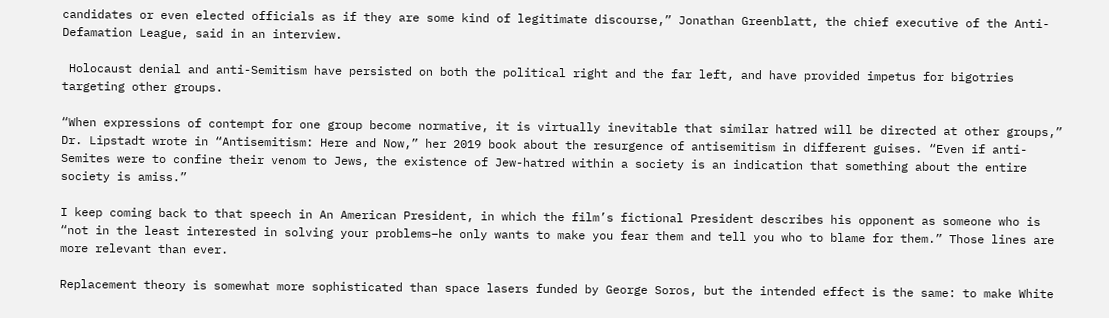candidates or even elected officials as if they are some kind of legitimate discourse,” Jonathan Greenblatt, the chief executive of the Anti-Defamation League, said in an interview.

 Holocaust denial and anti-Semitism have persisted on both the political right and the far left, and have provided impetus for bigotries targeting other groups.

“When expressions of contempt for one group become normative, it is virtually inevitable that similar hatred will be directed at other groups,” Dr. Lipstadt wrote in “Antisemitism: Here and Now,” her 2019 book about the resurgence of antisemitism in different guises. “Even if anti-Semites were to confine their venom to Jews, the existence of Jew-hatred within a society is an indication that something about the entire society is amiss.”

I keep coming back to that speech in An American President, in which the film’s fictional President describes his opponent as someone who is “not in the least interested in solving your problems–he only wants to make you fear them and tell you who to blame for them.” Those lines are more relevant than ever.

Replacement theory is somewhat more sophisticated than space lasers funded by George Soros, but the intended effect is the same: to make White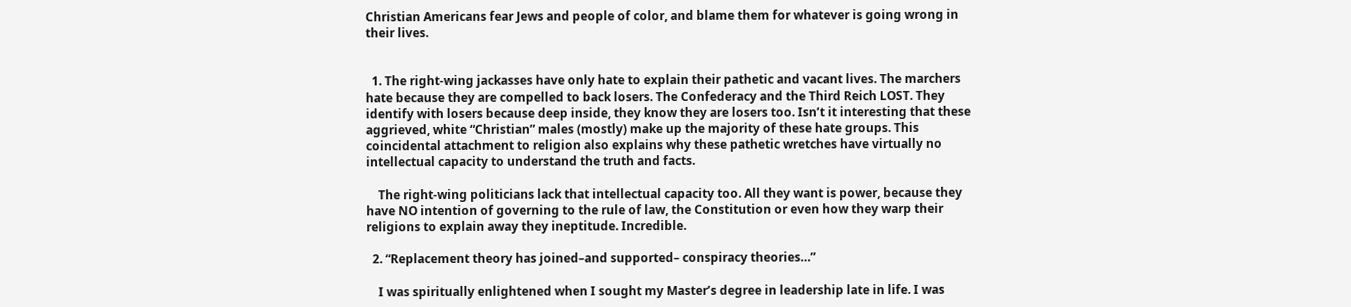Christian Americans fear Jews and people of color, and blame them for whatever is going wrong in their lives.


  1. The right-wing jackasses have only hate to explain their pathetic and vacant lives. The marchers hate because they are compelled to back losers. The Confederacy and the Third Reich LOST. They identify with losers because deep inside, they know they are losers too. Isn’t it interesting that these aggrieved, white “Christian” males (mostly) make up the majority of these hate groups. This coincidental attachment to religion also explains why these pathetic wretches have virtually no intellectual capacity to understand the truth and facts.

    The right-wing politicians lack that intellectual capacity too. All they want is power, because they have NO intention of governing to the rule of law, the Constitution or even how they warp their religions to explain away they ineptitude. Incredible.

  2. “Replacement theory has joined–and supported– conspiracy theories…”

    I was spiritually enlightened when I sought my Master’s degree in leadership late in life. I was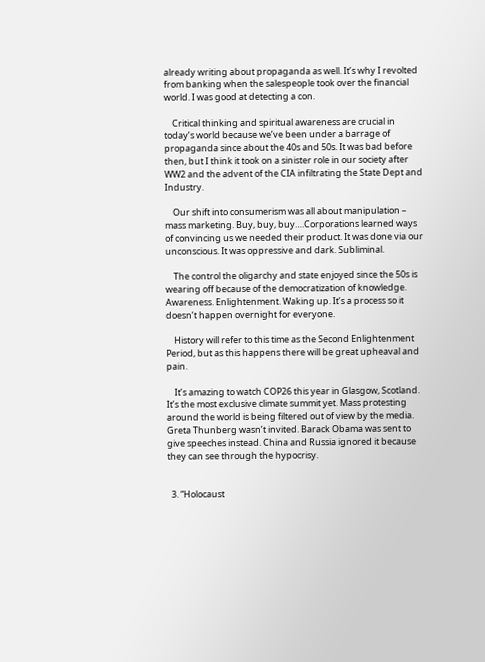already writing about propaganda as well. It’s why I revolted from banking when the salespeople took over the financial world. I was good at detecting a con.

    Critical thinking and spiritual awareness are crucial in today’s world because we’ve been under a barrage of propaganda since about the 40s and 50s. It was bad before then, but I think it took on a sinister role in our society after WW2 and the advent of the CIA infiltrating the State Dept and Industry.

    Our shift into consumerism was all about manipulation – mass marketing. Buy, buy, buy….Corporations learned ways of convincing us we needed their product. It was done via our unconscious. It was oppressive and dark. Subliminal.

    The control the oligarchy and state enjoyed since the 50s is wearing off because of the democratization of knowledge. Awareness. Enlightenment. Waking up. It’s a process so it doesn’t happen overnight for everyone.

    History will refer to this time as the Second Enlightenment Period, but as this happens there will be great upheaval and pain.

    It’s amazing to watch COP26 this year in Glasgow, Scotland. It’s the most exclusive climate summit yet. Mass protesting around the world is being filtered out of view by the media. Greta Thunberg wasn’t invited. Barack Obama was sent to give speeches instead. China and Russia ignored it because they can see through the hypocrisy.


  3. “Holocaust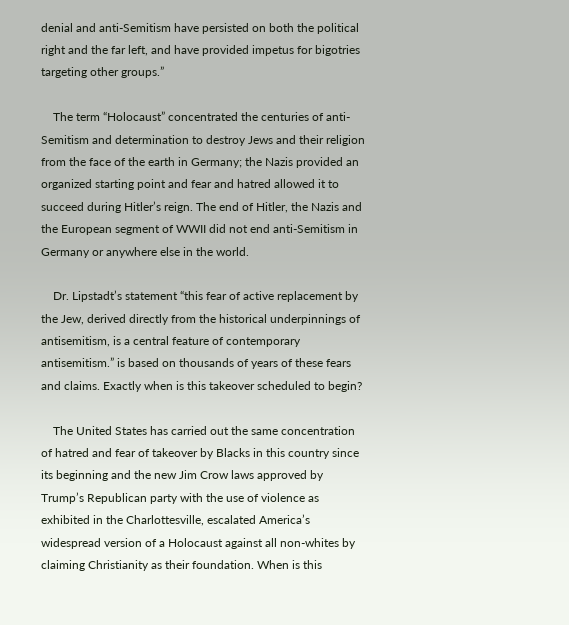denial and anti-Semitism have persisted on both the political right and the far left, and have provided impetus for bigotries targeting other groups.”

    The term “Holocaust” concentrated the centuries of anti-Semitism and determination to destroy Jews and their religion from the face of the earth in Germany; the Nazis provided an organized starting point and fear and hatred allowed it to succeed during Hitler’s reign. The end of Hitler, the Nazis and the European segment of WWII did not end anti-Semitism in Germany or anywhere else in the world.

    Dr. Lipstadt’s statement “this fear of active replacement by the Jew, derived directly from the historical underpinnings of antisemitism, is a central feature of contemporary antisemitism.” is based on thousands of years of these fears and claims. Exactly when is this takeover scheduled to begin?

    The United States has carried out the same concentration of hatred and fear of takeover by Blacks in this country since its beginning and the new Jim Crow laws approved by Trump’s Republican party with the use of violence as exhibited in the Charlottesville, escalated America’s widespread version of a Holocaust against all non-whites by claiming Christianity as their foundation. When is this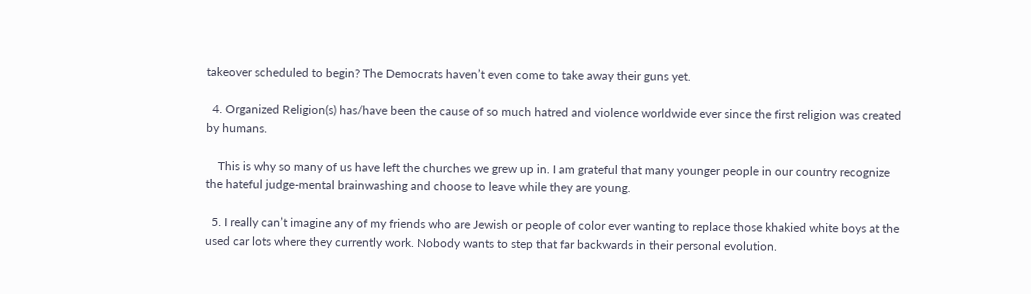takeover scheduled to begin? The Democrats haven’t even come to take away their guns yet.

  4. Organized Religion(s) has/have been the cause of so much hatred and violence worldwide ever since the first religion was created by humans.

    This is why so many of us have left the churches we grew up in. I am grateful that many younger people in our country recognize the hateful judge-mental brainwashing and choose to leave while they are young.

  5. I really can’t imagine any of my friends who are Jewish or people of color ever wanting to replace those khakied white boys at the used car lots where they currently work. Nobody wants to step that far backwards in their personal evolution.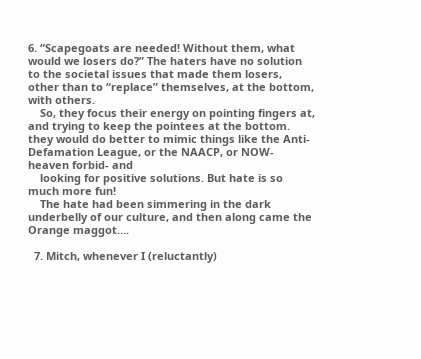6. “Scapegoats are needed! Without them, what would we losers do?” The haters have no solution to the societal issues that made them losers, other than to “replace” themselves, at the bottom, with others.
    So, they focus their energy on pointing fingers at, and trying to keep the pointees at the bottom. they would do better to mimic things like the Anti-Defamation League, or the NAACP, or NOW- heaven forbid- and
    looking for positive solutions. But hate is so much more fun!
    The hate had been simmering in the dark underbelly of our culture, and then along came the Orange maggot….

  7. Mitch, whenever I (reluctantly)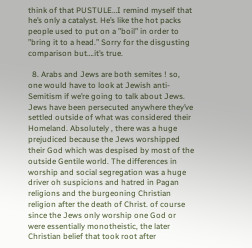think of that PUSTULE…I remind myself that he’s only a catalyst. He’s like the hot packs people used to put on a ”boil” in order to ”bring it to a head.” Sorry for the disgusting comparison but….it’s true.

  8. Arabs and Jews are both semites ! so, one would have to look at Jewish anti-Semitism if we’re going to talk about Jews. Jews have been persecuted anywhere they’ve settled outside of what was considered their Homeland. Absolutely , there was a huge prejudiced because the Jews worshipped their God which was despised by most of the outside Gentile world. The differences in worship and social segregation was a huge driver oh suspicions and hatred in Pagan religions and the burgeoning Christian religion after the death of Christ. of course since the Jews only worship one God or were essentially monotheistic, the later Christian belief that took root after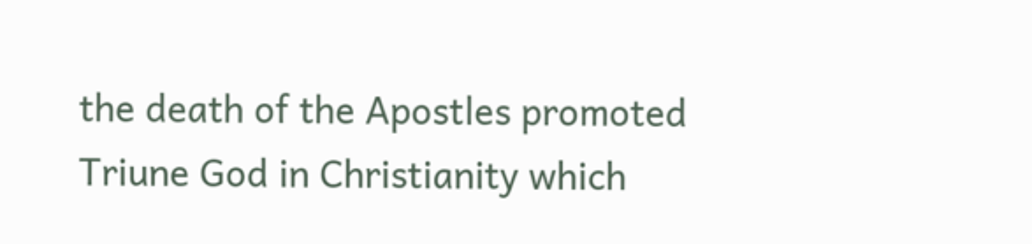the death of the Apostles promoted Triune God in Christianity which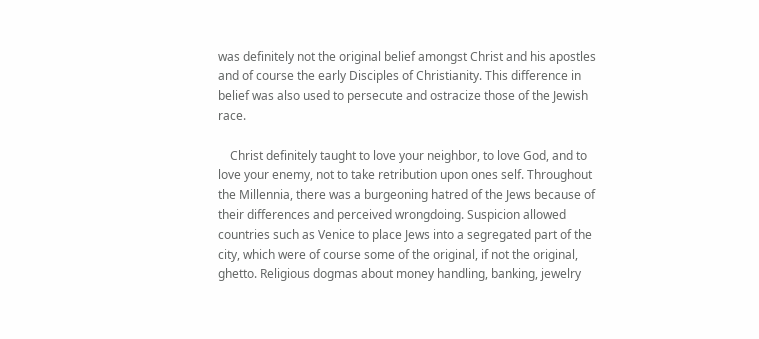was definitely not the original belief amongst Christ and his apostles and of course the early Disciples of Christianity. This difference in belief was also used to persecute and ostracize those of the Jewish race.

    Christ definitely taught to love your neighbor, to love God, and to love your enemy, not to take retribution upon ones self. Throughout the Millennia, there was a burgeoning hatred of the Jews because of their differences and perceived wrongdoing. Suspicion allowed countries such as Venice to place Jews into a segregated part of the city, which were of course some of the original, if not the original, ghetto. Religious dogmas about money handling, banking, jewelry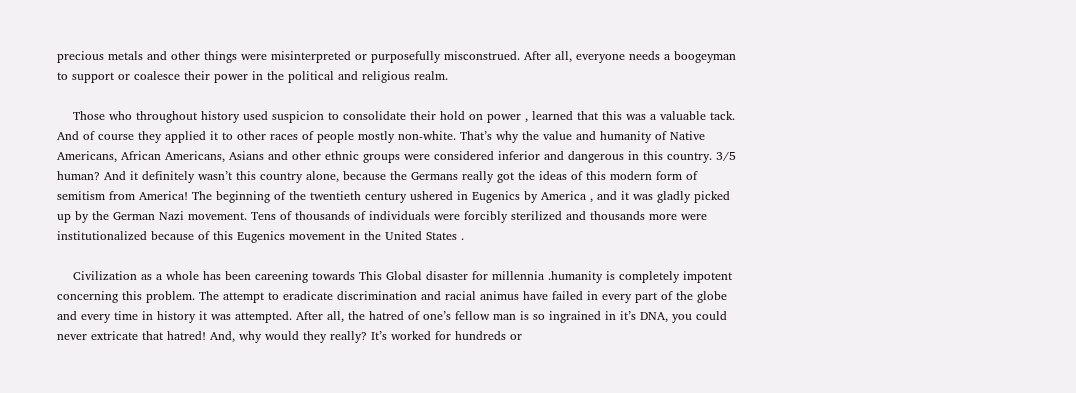precious metals and other things were misinterpreted or purposefully misconstrued. After all, everyone needs a boogeyman to support or coalesce their power in the political and religious realm.

    Those who throughout history used suspicion to consolidate their hold on power , learned that this was a valuable tack. And of course they applied it to other races of people mostly non-white. That’s why the value and humanity of Native Americans, African Americans, Asians and other ethnic groups were considered inferior and dangerous in this country. 3/5 human? And it definitely wasn’t this country alone, because the Germans really got the ideas of this modern form of semitism from America! The beginning of the twentieth century ushered in Eugenics by America , and it was gladly picked up by the German Nazi movement. Tens of thousands of individuals were forcibly sterilized and thousands more were institutionalized because of this Eugenics movement in the United States .

    Civilization as a whole has been careening towards This Global disaster for millennia .humanity is completely impotent concerning this problem. The attempt to eradicate discrimination and racial animus have failed in every part of the globe and every time in history it was attempted. After all, the hatred of one’s fellow man is so ingrained in it’s DNA, you could never extricate that hatred! And, why would they really? It’s worked for hundreds or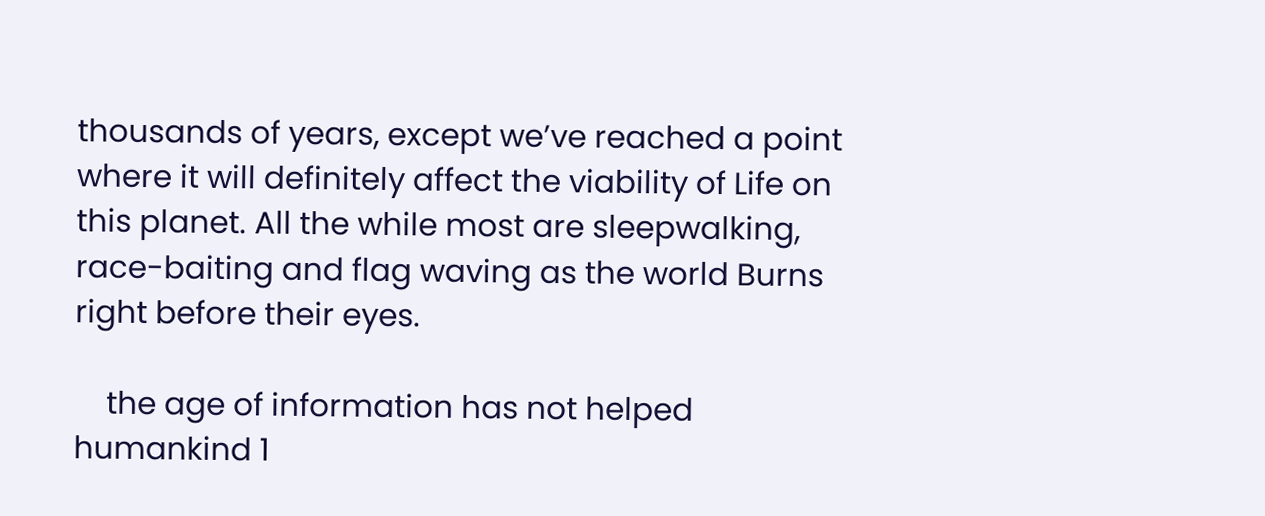thousands of years, except we’ve reached a point where it will definitely affect the viability of Life on this planet. All the while most are sleepwalking, race-baiting and flag waving as the world Burns right before their eyes.

    the age of information has not helped humankind 1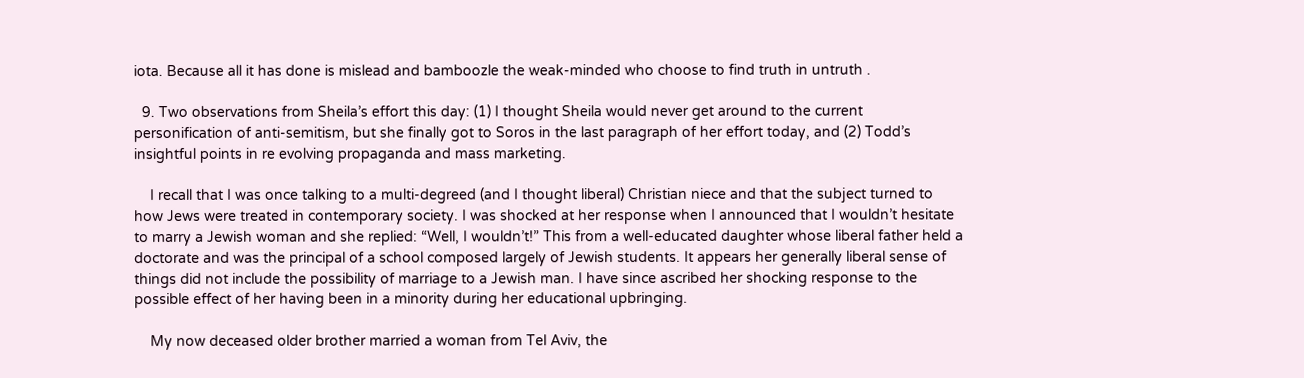iota. Because all it has done is mislead and bamboozle the weak-minded who choose to find truth in untruth .

  9. Two observations from Sheila’s effort this day: (1) I thought Sheila would never get around to the current personification of anti-semitism, but she finally got to Soros in the last paragraph of her effort today, and (2) Todd’s insightful points in re evolving propaganda and mass marketing.

    I recall that I was once talking to a multi-degreed (and I thought liberal) Christian niece and that the subject turned to how Jews were treated in contemporary society. I was shocked at her response when I announced that I wouldn’t hesitate to marry a Jewish woman and she replied: “Well, I wouldn’t!” This from a well-educated daughter whose liberal father held a doctorate and was the principal of a school composed largely of Jewish students. It appears her generally liberal sense of things did not include the possibility of marriage to a Jewish man. I have since ascribed her shocking response to the possible effect of her having been in a minority during her educational upbringing.

    My now deceased older brother married a woman from Tel Aviv, the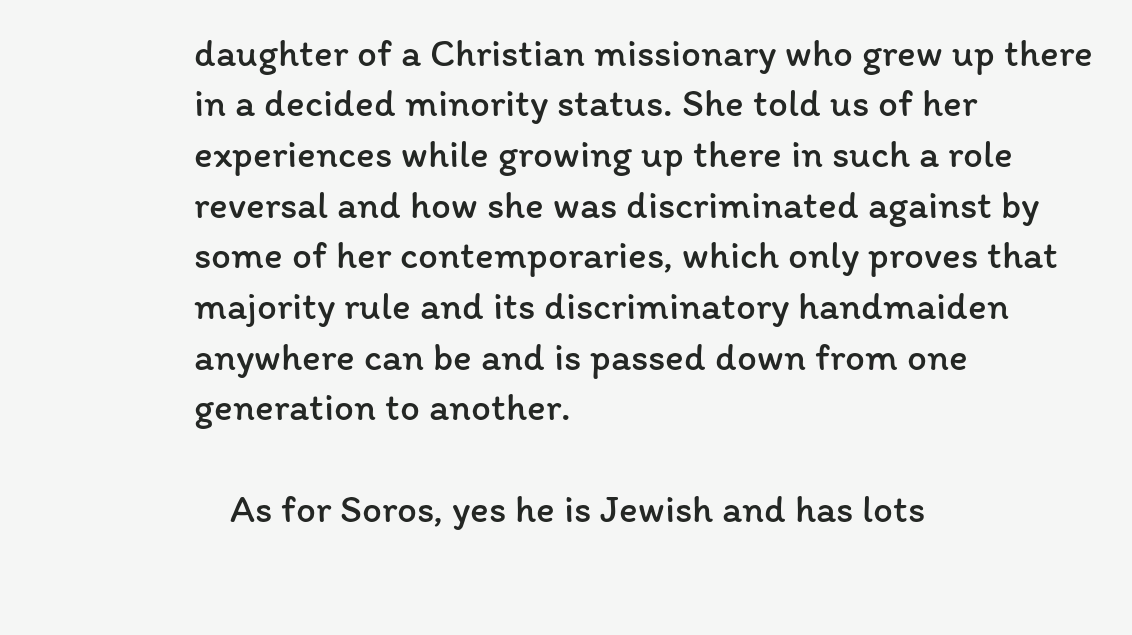daughter of a Christian missionary who grew up there in a decided minority status. She told us of her experiences while growing up there in such a role reversal and how she was discriminated against by some of her contemporaries, which only proves that majority rule and its discriminatory handmaiden anywhere can be and is passed down from one generation to another.

    As for Soros, yes he is Jewish and has lots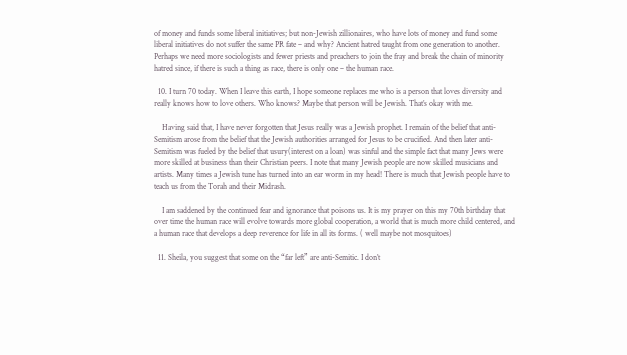of money and funds some liberal initiatives; but non-Jewish zillionaires, who have lots of money and fund some liberal initiatives do not suffer the same PR fate – and why? Ancient hatred taught from one generation to another. Perhaps we need more sociologists and fewer priests and preachers to join the fray and break the chain of minority hatred since, if there is such a thing as race, there is only one – the human race.

  10. I turn 70 today. When I leave this earth, I hope someone replaces me who is a person that loves diversity and really knows how to love others. Who knows? Maybe that person will be Jewish. That’s okay with me.

    Having said that, I have never forgotten that Jesus really was a Jewish prophet. I remain of the belief that anti-Semitism arose from the belief that the Jewish authorities arranged for Jesus to be crucified. And then later anti-Semitism was fueled by the belief that usury(interest on a loan) was sinful and the simple fact that many Jews were more skilled at business than their Christian peers. I note that many Jewish people are now skilled musicians and artists. Many times a Jewish tune has turned into an ear worm in my head! There is much that Jewish people have to teach us from the Torah and their Midrash.

    I am saddened by the continued fear and ignorance that poisons us. It is my prayer on this my 70th birthday that over time the human race will evolve towards more global cooperation, a world that is much more child centered, and a human race that develops a deep reverence for life in all its forms. ( well maybe not mosquitoes)

  11. Sheila, you suggest that some on the “far left” are anti-Semitic. I don’t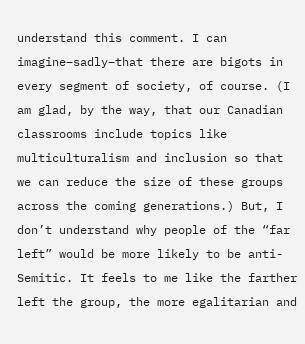understand this comment. I can imagine–sadly–that there are bigots in every segment of society, of course. (I am glad, by the way, that our Canadian classrooms include topics like multiculturalism and inclusion so that we can reduce the size of these groups across the coming generations.) But, I don’t understand why people of the “far left” would be more likely to be anti-Semitic. It feels to me like the farther left the group, the more egalitarian and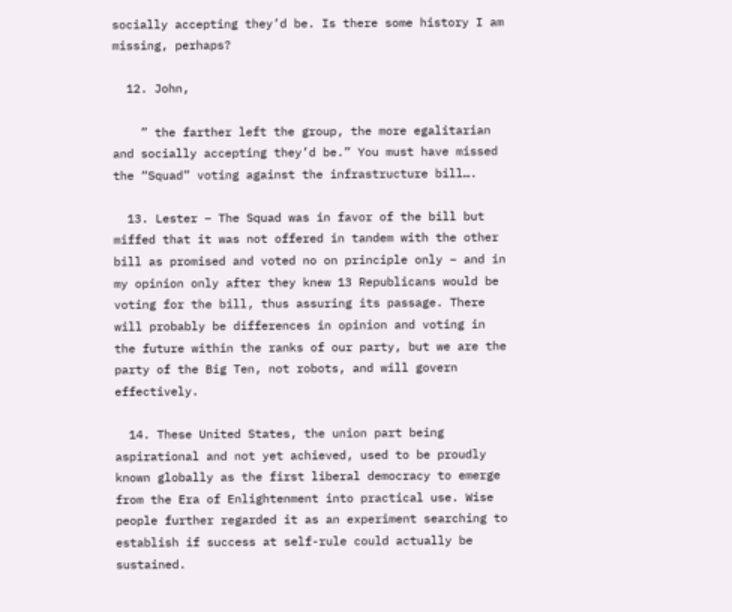socially accepting they’d be. Is there some history I am missing, perhaps?

  12. John,

    ” the farther left the group, the more egalitarian and socially accepting they’d be.” You must have missed the “Squad” voting against the infrastructure bill….

  13. Lester – The Squad was in favor of the bill but miffed that it was not offered in tandem with the other bill as promised and voted no on principle only – and in my opinion only after they knew 13 Republicans would be voting for the bill, thus assuring its passage. There will probably be differences in opinion and voting in the future within the ranks of our party, but we are the party of the Big Ten, not robots, and will govern effectively.

  14. These United States, the union part being aspirational and not yet achieved, used to be proudly known globally as the first liberal democracy to emerge from the Era of Enlightenment into practical use. Wise people further regarded it as an experiment searching to establish if success at self-rule could actually be sustained.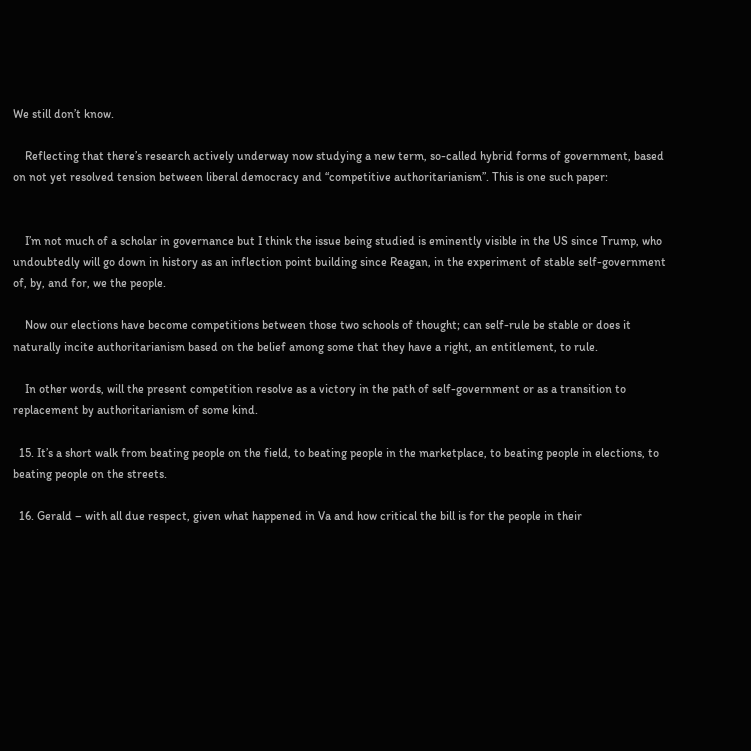We still don’t know.

    Reflecting that there’s research actively underway now studying a new term, so-called hybrid forms of government, based on not yet resolved tension between liberal democracy and “competitive authoritarianism”. This is one such paper:


    I’m not much of a scholar in governance but I think the issue being studied is eminently visible in the US since Trump, who undoubtedly will go down in history as an inflection point building since Reagan, in the experiment of stable self-government of, by, and for, we the people.

    Now our elections have become competitions between those two schools of thought; can self-rule be stable or does it naturally incite authoritarianism based on the belief among some that they have a right, an entitlement, to rule.

    In other words, will the present competition resolve as a victory in the path of self-government or as a transition to replacement by authoritarianism of some kind.

  15. It’s a short walk from beating people on the field, to beating people in the marketplace, to beating people in elections, to beating people on the streets.

  16. Gerald – with all due respect, given what happened in Va and how critical the bill is for the people in their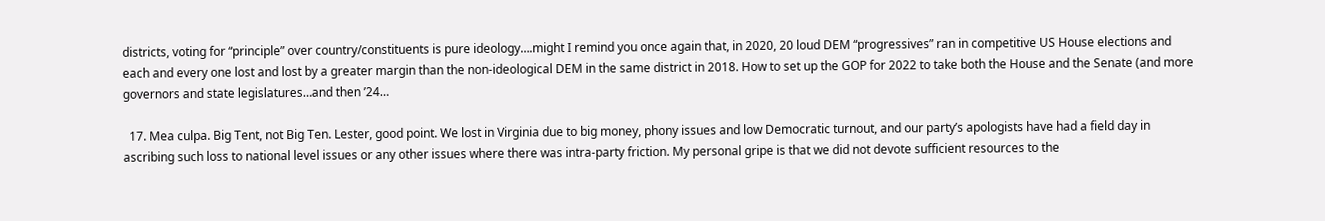districts, voting for “principle” over country/constituents is pure ideology….might I remind you once again that, in 2020, 20 loud DEM “progressives” ran in competitive US House elections and each and every one lost and lost by a greater margin than the non-ideological DEM in the same district in 2018. How to set up the GOP for 2022 to take both the House and the Senate (and more governors and state legislatures…and then ’24…

  17. Mea culpa. Big Tent, not Big Ten. Lester, good point. We lost in Virginia due to big money, phony issues and low Democratic turnout, and our party’s apologists have had a field day in ascribing such loss to national level issues or any other issues where there was intra-party friction. My personal gripe is that we did not devote sufficient resources to the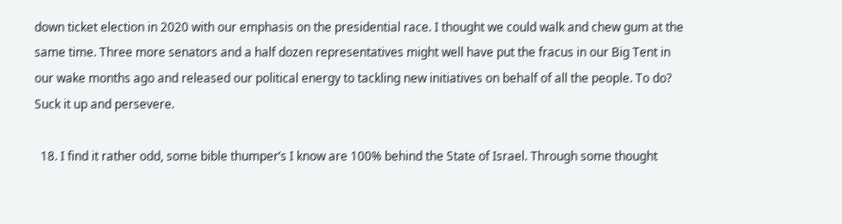down ticket election in 2020 with our emphasis on the presidential race. I thought we could walk and chew gum at the same time. Three more senators and a half dozen representatives might well have put the fracus in our Big Tent in our wake months ago and released our political energy to tackling new initiatives on behalf of all the people. To do? Suck it up and persevere.

  18. I find it rather odd, some bible thumper’s I know are 100% behind the State of Israel. Through some thought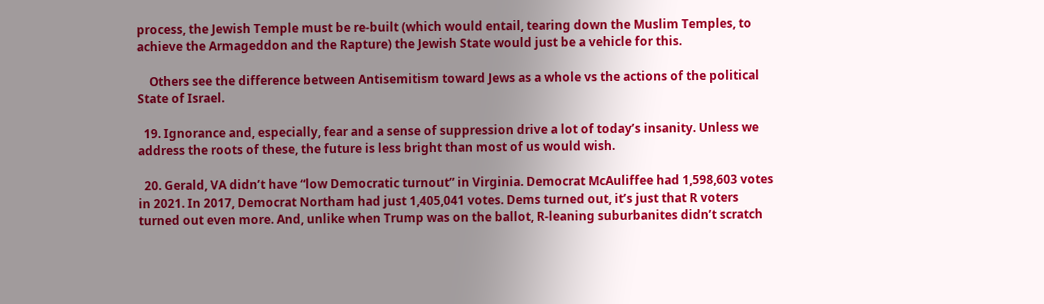process, the Jewish Temple must be re-built (which would entail, tearing down the Muslim Temples, to achieve the Armageddon and the Rapture) the Jewish State would just be a vehicle for this.

    Others see the difference between Antisemitism toward Jews as a whole vs the actions of the political State of Israel.

  19. Ignorance and, especially, fear and a sense of suppression drive a lot of today’s insanity. Unless we address the roots of these, the future is less bright than most of us would wish.

  20. Gerald, VA didn’t have “low Democratic turnout” in Virginia. Democrat McAuliffee had 1,598,603 votes in 2021. In 2017, Democrat Northam had just 1,405,041 votes. Dems turned out, it’s just that R voters turned out even more. And, unlike when Trump was on the ballot, R-leaning suburbanites didn’t scratch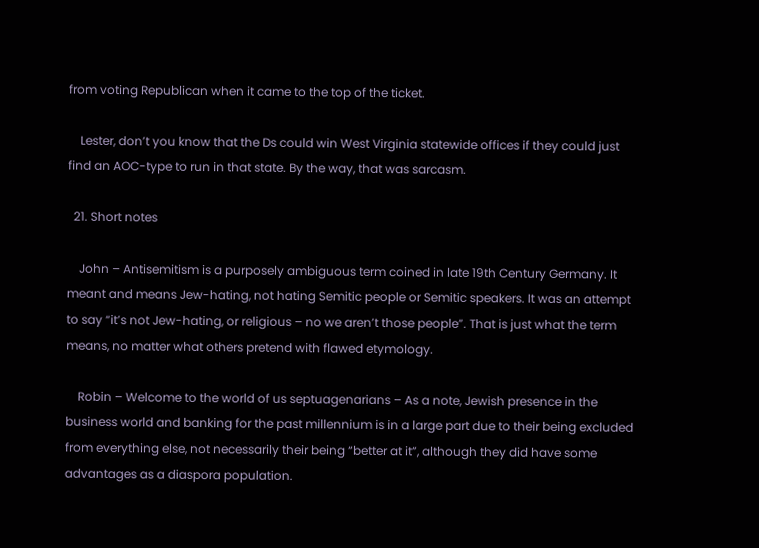from voting Republican when it came to the top of the ticket.

    Lester, don’t you know that the Ds could win West Virginia statewide offices if they could just find an AOC-type to run in that state. By the way, that was sarcasm.

  21. Short notes

    John – Antisemitism is a purposely ambiguous term coined in late 19th Century Germany. It meant and means Jew-hating, not hating Semitic people or Semitic speakers. It was an attempt to say “it’s not Jew-hating, or religious – no we aren’t those people”. That is just what the term means, no matter what others pretend with flawed etymology.

    Robin – Welcome to the world of us septuagenarians – As a note, Jewish presence in the business world and banking for the past millennium is in a large part due to their being excluded from everything else, not necessarily their being “better at it”, although they did have some advantages as a diaspora population.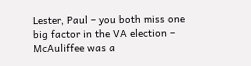Lester, Paul – you both miss one big factor in the VA election – McAuliffee was a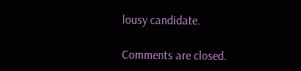lousy candidate.

Comments are closed.